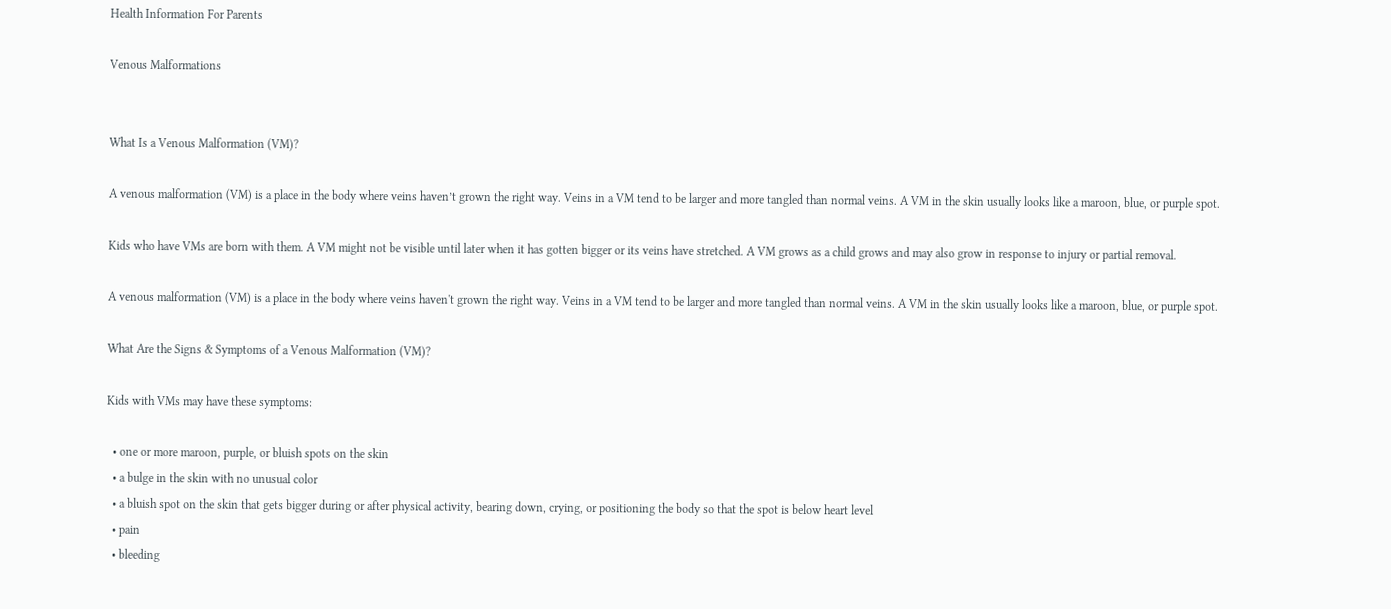Health Information For Parents

Venous Malformations


What Is a Venous Malformation (VM)?

A venous malformation (VM) is a place in the body where veins haven’t grown the right way. Veins in a VM tend to be larger and more tangled than normal veins. A VM in the skin usually looks like a maroon, blue, or purple spot.

Kids who have VMs are born with them. A VM might not be visible until later when it has gotten bigger or its veins have stretched. A VM grows as a child grows and may also grow in response to injury or partial removal.

A venous malformation (VM) is a place in the body where veins haven't grown the right way. Veins in a VM tend to be larger and more tangled than normal veins. A VM in the skin usually looks like a maroon, blue, or purple spot.

What Are the Signs & Symptoms of a Venous Malformation (VM)?

Kids with VMs may have these symptoms:

  • one or more maroon, purple, or bluish spots on the skin
  • a bulge in the skin with no unusual color
  • a bluish spot on the skin that gets bigger during or after physical activity, bearing down, crying, or positioning the body so that the spot is below heart level
  • pain
  • bleeding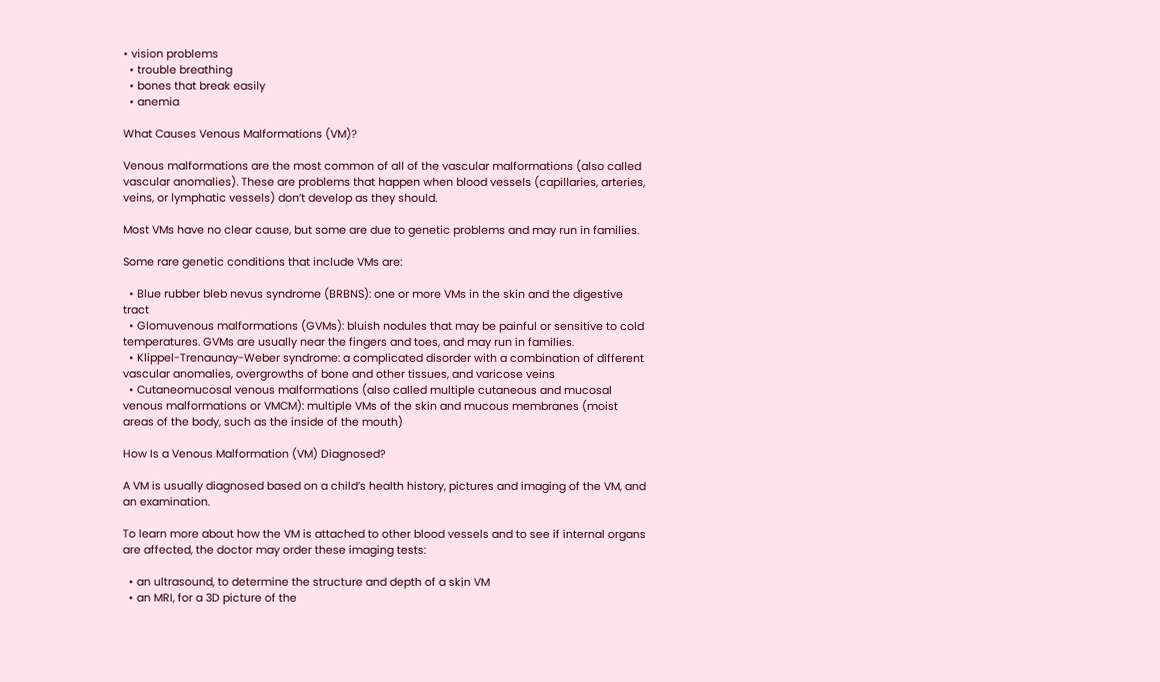• vision problems
  • trouble breathing
  • bones that break easily
  • anemia

What Causes Venous Malformations (VM)?

Venous malformations are the most common of all of the vascular malformations (also called vascular anomalies). These are problems that happen when blood vessels (capillaries, arteries, veins, or lymphatic vessels) don’t develop as they should.

Most VMs have no clear cause, but some are due to genetic problems and may run in families.

Some rare genetic conditions that include VMs are:

  • Blue rubber bleb nevus syndrome (BRBNS): one or more VMs in the skin and the digestive tract
  • Glomuvenous malformations (GVMs): bluish nodules that may be painful or sensitive to cold temperatures. GVMs are usually near the fingers and toes, and may run in families.
  • Klippel-Trenaunay-Weber syndrome: a complicated disorder with a combination of different vascular anomalies, overgrowths of bone and other tissues, and varicose veins
  • Cutaneomucosal venous malformations (also called multiple cutaneous and mucosal venous malformations or VMCM): multiple VMs of the skin and mucous membranes (moist areas of the body, such as the inside of the mouth)

How Is a Venous Malformation (VM) Diagnosed?

A VM is usually diagnosed based on a child’s health history, pictures and imaging of the VM, and an examination.

To learn more about how the VM is attached to other blood vessels and to see if internal organs are affected, the doctor may order these imaging tests:

  • an ultrasound, to determine the structure and depth of a skin VM
  • an MRI, for a 3D picture of the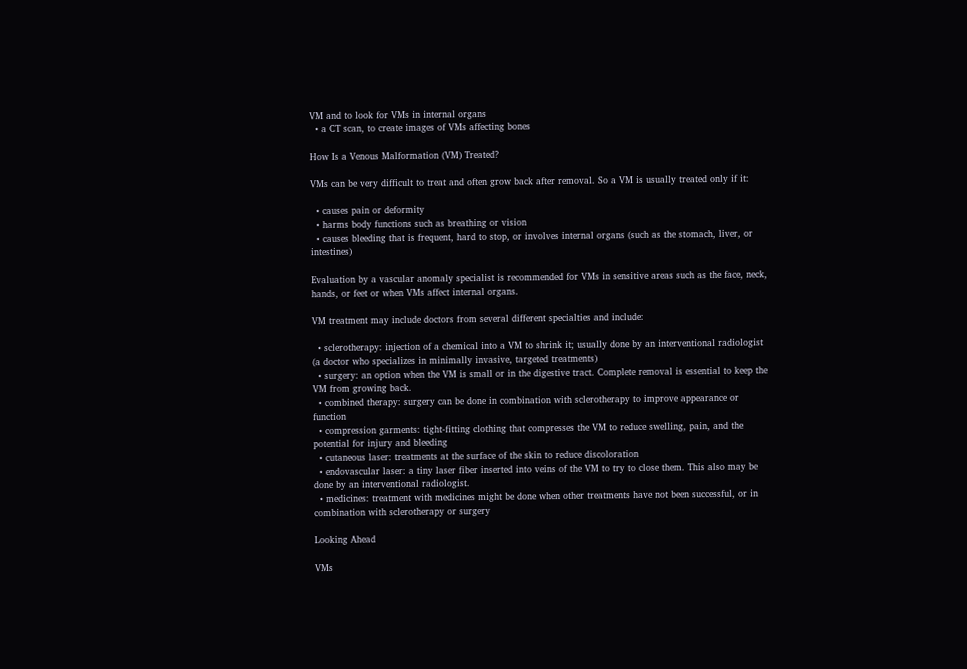VM and to look for VMs in internal organs
  • a CT scan, to create images of VMs affecting bones

How Is a Venous Malformation (VM) Treated?

VMs can be very difficult to treat and often grow back after removal. So a VM is usually treated only if it:

  • causes pain or deformity
  • harms body functions such as breathing or vision
  • causes bleeding that is frequent, hard to stop, or involves internal organs (such as the stomach, liver, or intestines)

Evaluation by a vascular anomaly specialist is recommended for VMs in sensitive areas such as the face, neck, hands, or feet or when VMs affect internal organs.

VM treatment may include doctors from several different specialties and include:

  • sclerotherapy: injection of a chemical into a VM to shrink it; usually done by an interventional radiologist (a doctor who specializes in minimally invasive, targeted treatments)
  • surgery: an option when the VM is small or in the digestive tract. Complete removal is essential to keep the VM from growing back.
  • combined therapy: surgery can be done in combination with sclerotherapy to improve appearance or function
  • compression garments: tight-fitting clothing that compresses the VM to reduce swelling, pain, and the potential for injury and bleeding
  • cutaneous laser: treatments at the surface of the skin to reduce discoloration
  • endovascular laser: a tiny laser fiber inserted into veins of the VM to try to close them. This also may be done by an interventional radiologist.
  • medicines: treatment with medicines might be done when other treatments have not been successful, or in combination with sclerotherapy or surgery

Looking Ahead

VMs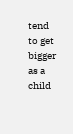tend to get bigger as a child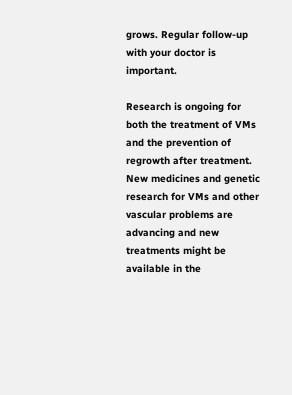grows. Regular follow-up with your doctor is important.

Research is ongoing for both the treatment of VMs and the prevention of regrowth after treatment. New medicines and genetic research for VMs and other vascular problems are advancing and new treatments might be available in the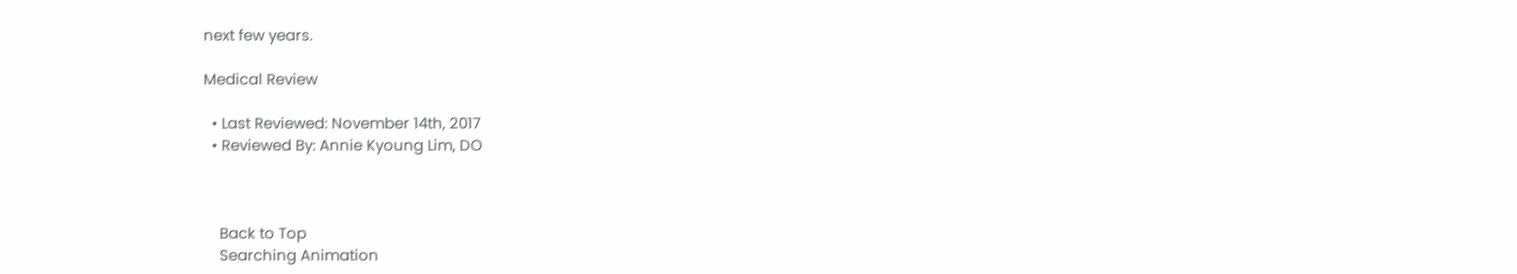next few years.

Medical Review

  • Last Reviewed: November 14th, 2017
  • Reviewed By: Annie Kyoung Lim, DO



    Back to Top
    Searching Animation